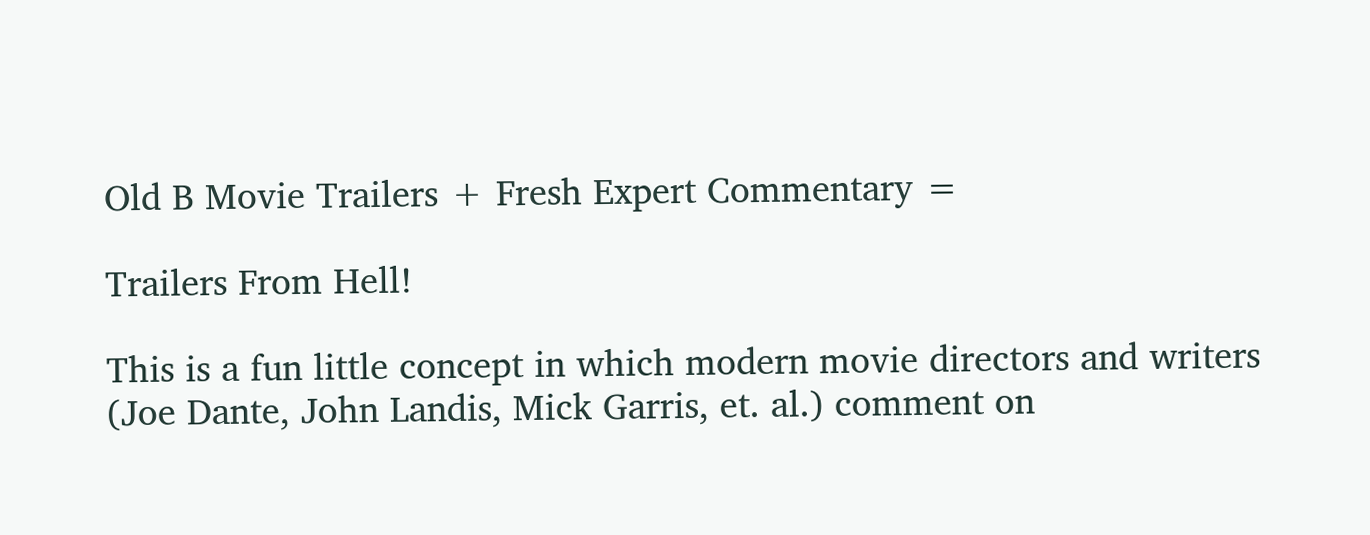Old B Movie Trailers + Fresh Expert Commentary =

Trailers From Hell!

This is a fun little concept in which modern movie directors and writers (Joe Dante, John Landis, Mick Garris, et. al.) comment on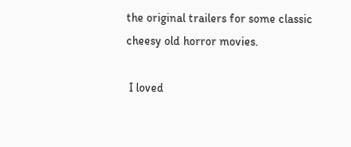the original trailers for some classic cheesy old horror movies.

 I loved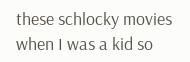these schlocky movies when I was a kid so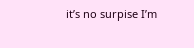it’s no surpise I’m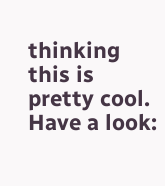thinking this is pretty cool. Have a look: